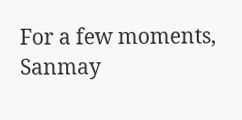For a few moments, Sanmay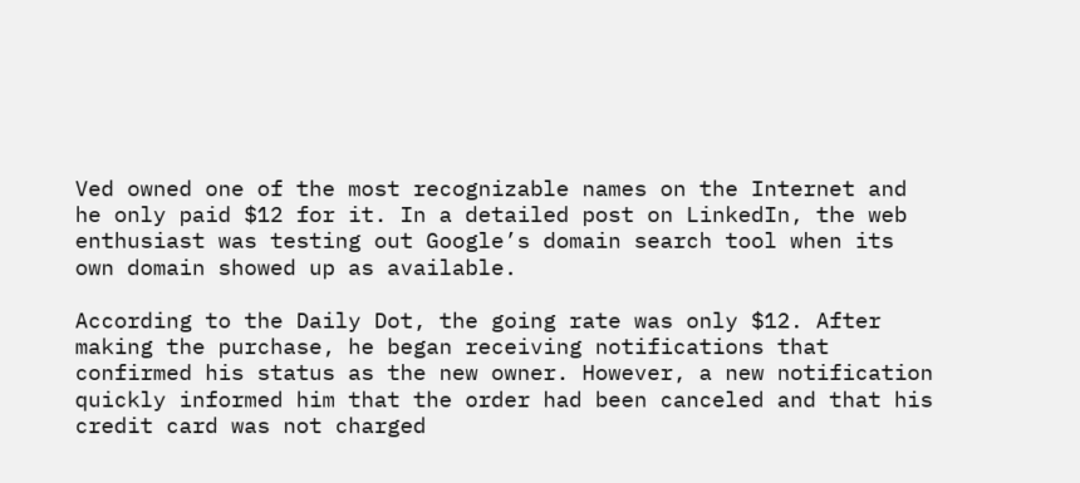Ved owned one of the most recognizable names on the Internet and he only paid $12 for it. In a detailed post on LinkedIn, the web enthusiast was testing out Google’s domain search tool when its own domain showed up as available.

According to the Daily Dot, the going rate was only $12. After making the purchase, he began receiving notifications that confirmed his status as the new owner. However, a new notification quickly informed him that the order had been canceled and that his credit card was not charged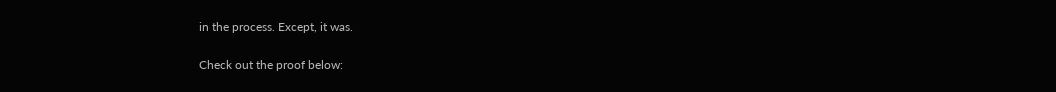in the process. Except, it was.

Check out the proof below: